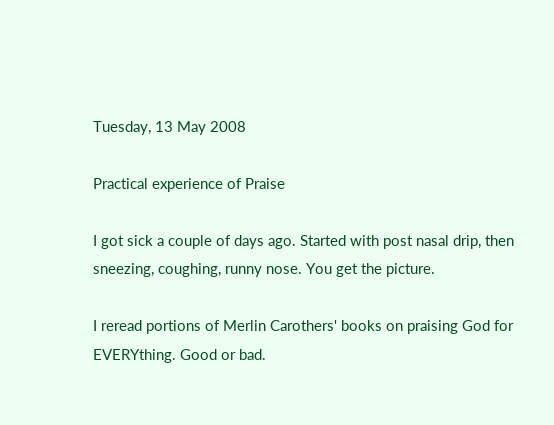Tuesday, 13 May 2008

Practical experience of Praise

I got sick a couple of days ago. Started with post nasal drip, then sneezing, coughing, runny nose. You get the picture.

I reread portions of Merlin Carothers' books on praising God for EVERYthing. Good or bad.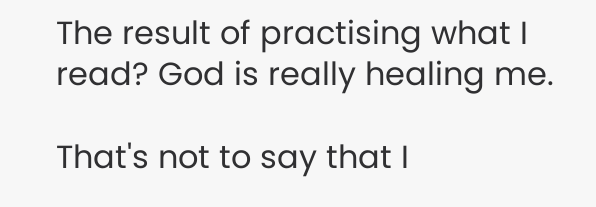The result of practising what I read? God is really healing me.

That's not to say that I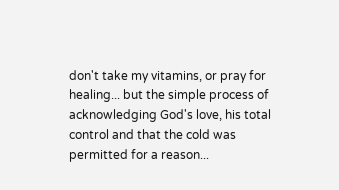don't take my vitamins, or pray for healing... but the simple process of acknowledging God's love, his total control and that the cold was permitted for a reason...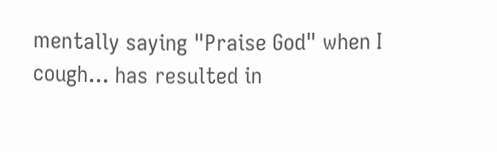mentally saying "Praise God" when I cough... has resulted in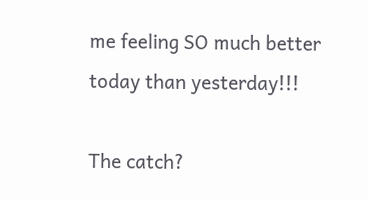me feeling SO much better today than yesterday!!!

The catch?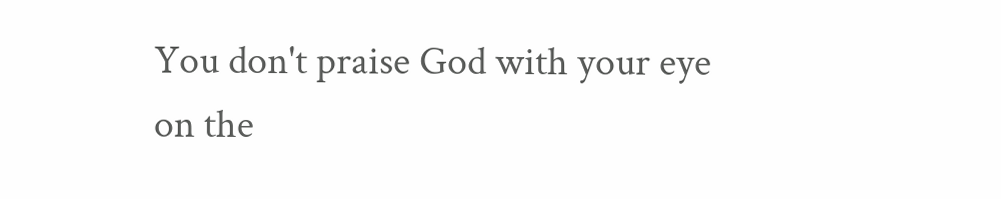You don't praise God with your eye on the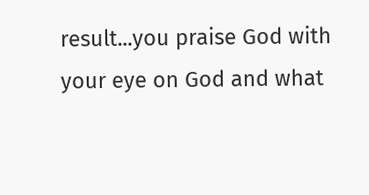result...you praise God with your eye on God and what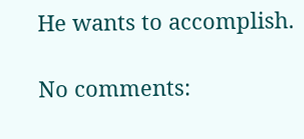He wants to accomplish.

No comments: